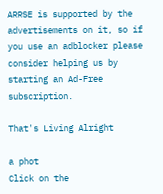ARRSE is supported by the advertisements on it, so if you use an adblocker please consider helping us by starting an Ad-Free subscription.

That's Living Alright

a phot
Click on the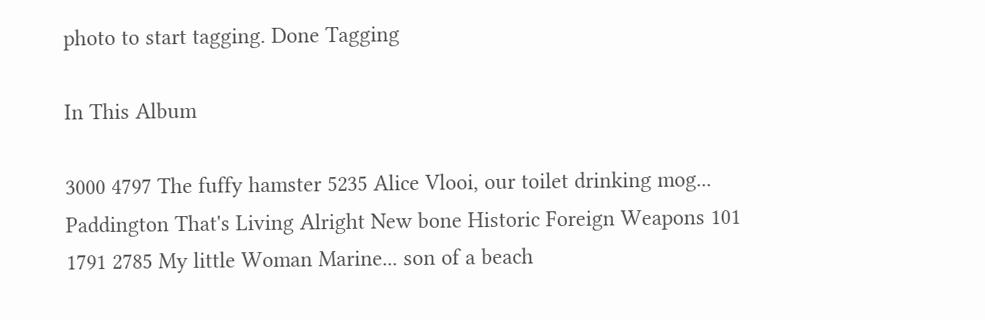photo to start tagging. Done Tagging

In This Album

3000 4797 The fuffy hamster 5235 Alice Vlooi, our toilet drinking mog... Paddington That's Living Alright New bone Historic Foreign Weapons 101 1791 2785 My little Woman Marine... son of a beach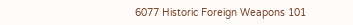6077 Historic Foreign Weapons 101